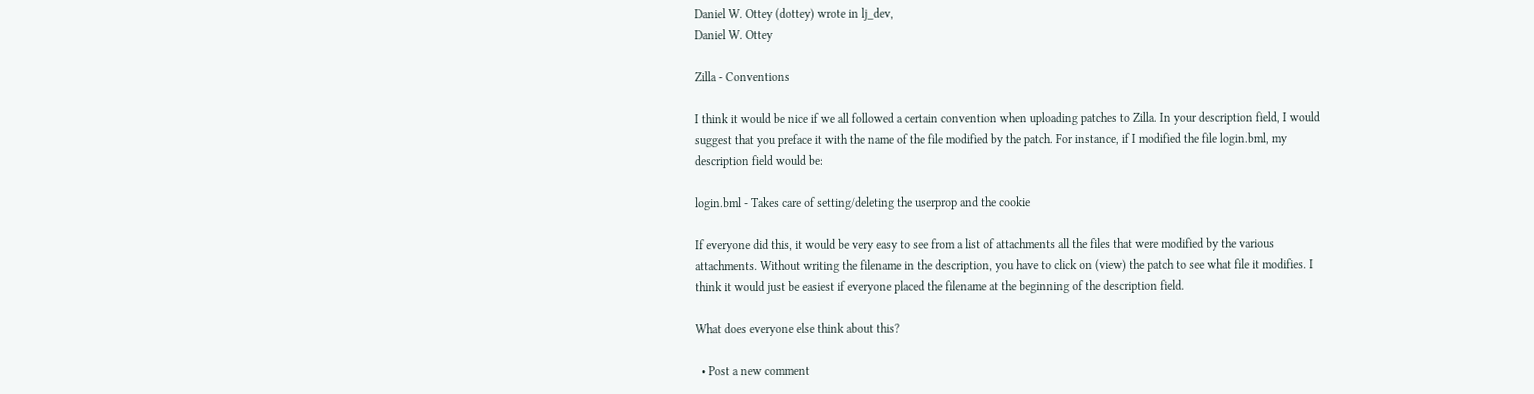Daniel W. Ottey (dottey) wrote in lj_dev,
Daniel W. Ottey

Zilla - Conventions

I think it would be nice if we all followed a certain convention when uploading patches to Zilla. In your description field, I would suggest that you preface it with the name of the file modified by the patch. For instance, if I modified the file login.bml, my description field would be:

login.bml - Takes care of setting/deleting the userprop and the cookie

If everyone did this, it would be very easy to see from a list of attachments all the files that were modified by the various attachments. Without writing the filename in the description, you have to click on (view) the patch to see what file it modifies. I think it would just be easiest if everyone placed the filename at the beginning of the description field.

What does everyone else think about this?

  • Post a new comment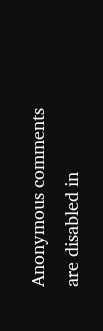Anonymous comments are disabled in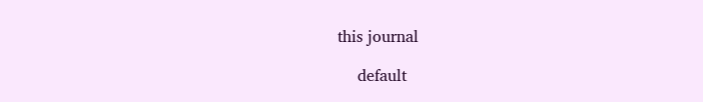this journal

    default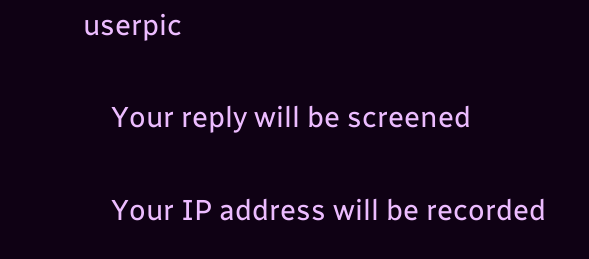userpic

    Your reply will be screened

    Your IP address will be recorded